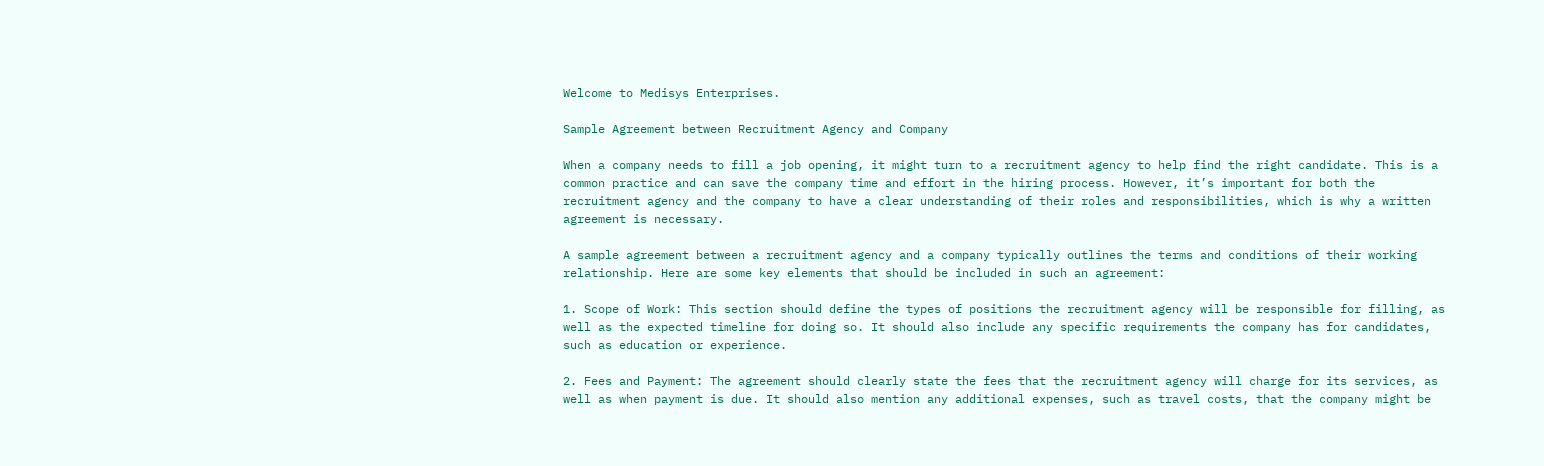Welcome to Medisys Enterprises.

Sample Agreement between Recruitment Agency and Company

When a company needs to fill a job opening, it might turn to a recruitment agency to help find the right candidate. This is a common practice and can save the company time and effort in the hiring process. However, it’s important for both the recruitment agency and the company to have a clear understanding of their roles and responsibilities, which is why a written agreement is necessary.

A sample agreement between a recruitment agency and a company typically outlines the terms and conditions of their working relationship. Here are some key elements that should be included in such an agreement:

1. Scope of Work: This section should define the types of positions the recruitment agency will be responsible for filling, as well as the expected timeline for doing so. It should also include any specific requirements the company has for candidates, such as education or experience.

2. Fees and Payment: The agreement should clearly state the fees that the recruitment agency will charge for its services, as well as when payment is due. It should also mention any additional expenses, such as travel costs, that the company might be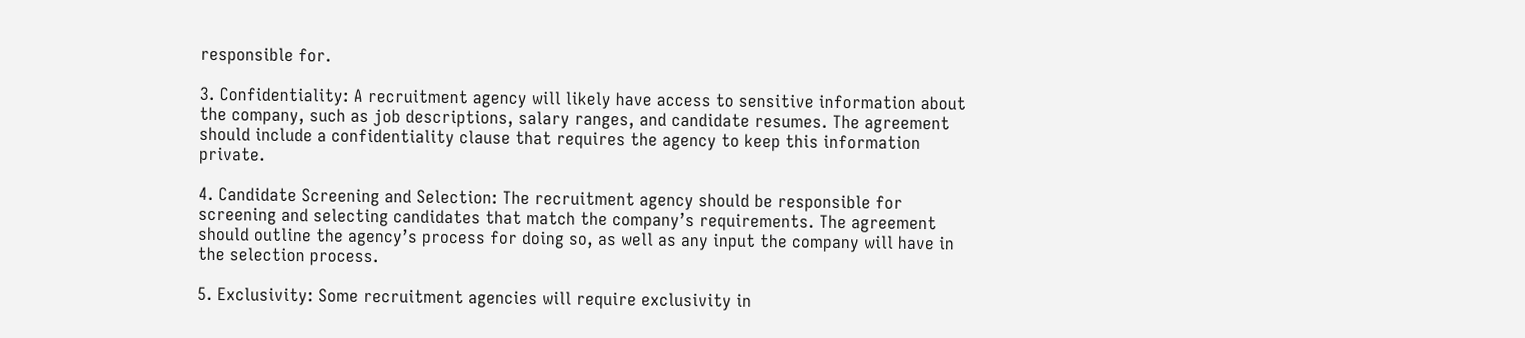responsible for.

3. Confidentiality: A recruitment agency will likely have access to sensitive information about the company, such as job descriptions, salary ranges, and candidate resumes. The agreement should include a confidentiality clause that requires the agency to keep this information private.

4. Candidate Screening and Selection: The recruitment agency should be responsible for screening and selecting candidates that match the company’s requirements. The agreement should outline the agency’s process for doing so, as well as any input the company will have in the selection process.

5. Exclusivity: Some recruitment agencies will require exclusivity in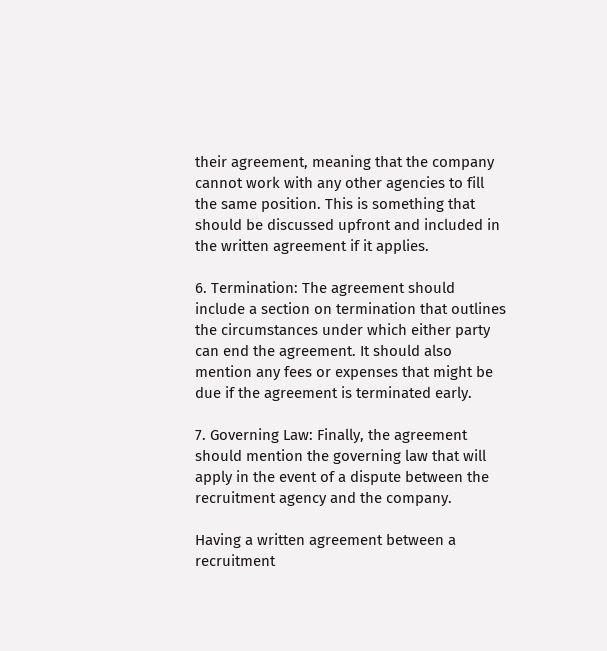their agreement, meaning that the company cannot work with any other agencies to fill the same position. This is something that should be discussed upfront and included in the written agreement if it applies.

6. Termination: The agreement should include a section on termination that outlines the circumstances under which either party can end the agreement. It should also mention any fees or expenses that might be due if the agreement is terminated early.

7. Governing Law: Finally, the agreement should mention the governing law that will apply in the event of a dispute between the recruitment agency and the company.

Having a written agreement between a recruitment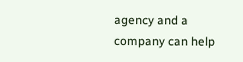agency and a company can help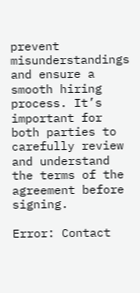prevent misunderstandings and ensure a smooth hiring process. It’s important for both parties to carefully review and understand the terms of the agreement before signing.

Error: Contact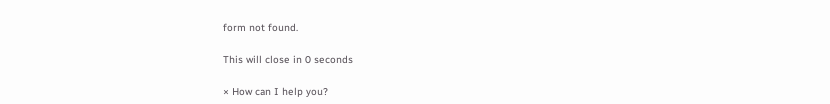form not found.

This will close in 0 seconds

× How can I help you?